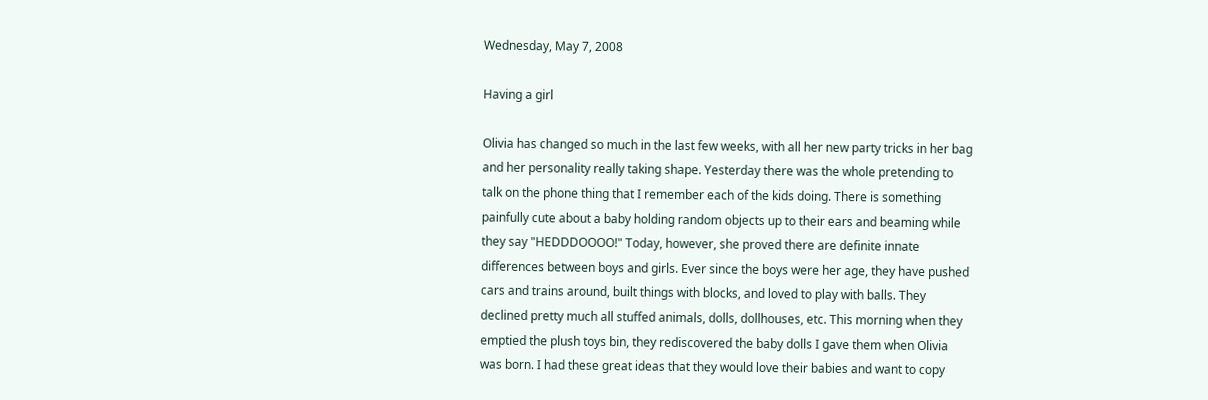Wednesday, May 7, 2008

Having a girl

Olivia has changed so much in the last few weeks, with all her new party tricks in her bag and her personality really taking shape. Yesterday there was the whole pretending to talk on the phone thing that I remember each of the kids doing. There is something painfully cute about a baby holding random objects up to their ears and beaming while they say "HEDDDOOOO!" Today, however, she proved there are definite innate differences between boys and girls. Ever since the boys were her age, they have pushed cars and trains around, built things with blocks, and loved to play with balls. They declined pretty much all stuffed animals, dolls, dollhouses, etc. This morning when they emptied the plush toys bin, they rediscovered the baby dolls I gave them when Olivia was born. I had these great ideas that they would love their babies and want to copy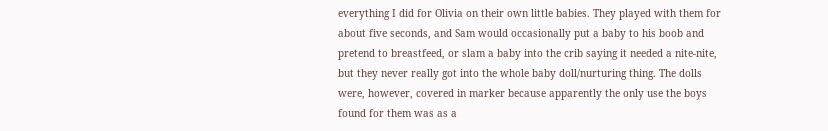everything I did for Olivia on their own little babies. They played with them for about five seconds, and Sam would occasionally put a baby to his boob and pretend to breastfeed, or slam a baby into the crib saying it needed a nite-nite, but they never really got into the whole baby doll/nurturing thing. The dolls were, however, covered in marker because apparently the only use the boys found for them was as a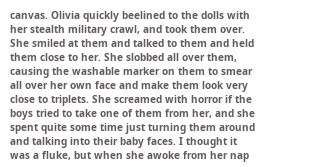canvas. Olivia quickly beelined to the dolls with her stealth military crawl, and took them over. She smiled at them and talked to them and held them close to her. She slobbed all over them, causing the washable marker on them to smear all over her own face and make them look very close to triplets. She screamed with horror if the boys tried to take one of them from her, and she spent quite some time just turning them around and talking into their baby faces. I thought it was a fluke, but when she awoke from her nap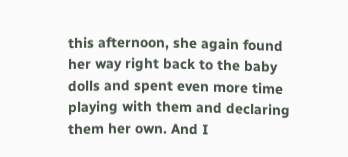this afternoon, she again found her way right back to the baby dolls and spent even more time playing with them and declaring them her own. And I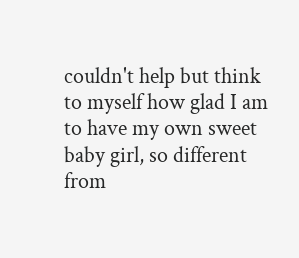couldn't help but think to myself how glad I am to have my own sweet baby girl, so different from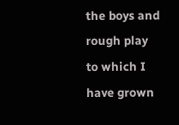the boys and rough play to which I have grown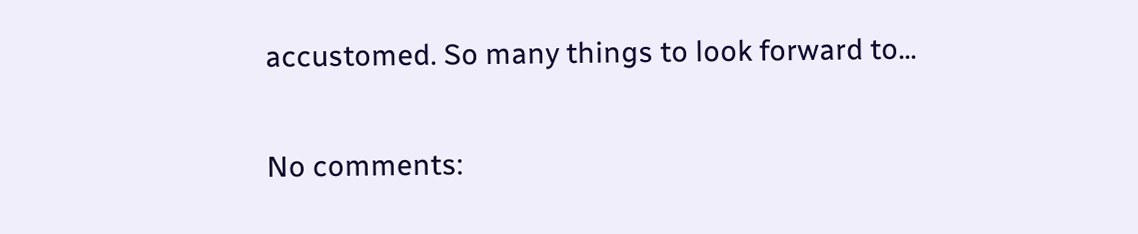accustomed. So many things to look forward to...

No comments: